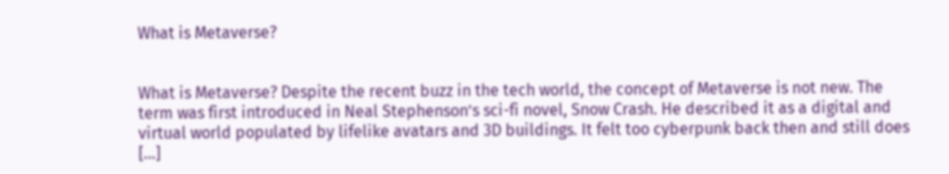What is Metaverse?


What is Metaverse? Despite the recent buzz in the tech world, the concept of Metaverse is not new. The term was first introduced in Neal Stephenson’s sci-fi novel, Snow Crash. He described it as a digital and virtual world populated by lifelike avatars and 3D buildings. It felt too cyberpunk back then and still does […]